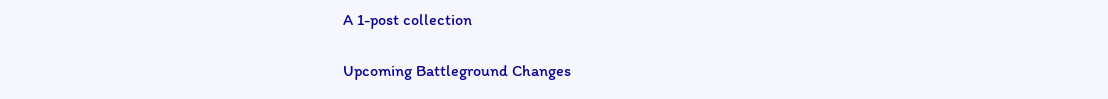A 1-post collection

Upcoming Battleground Changes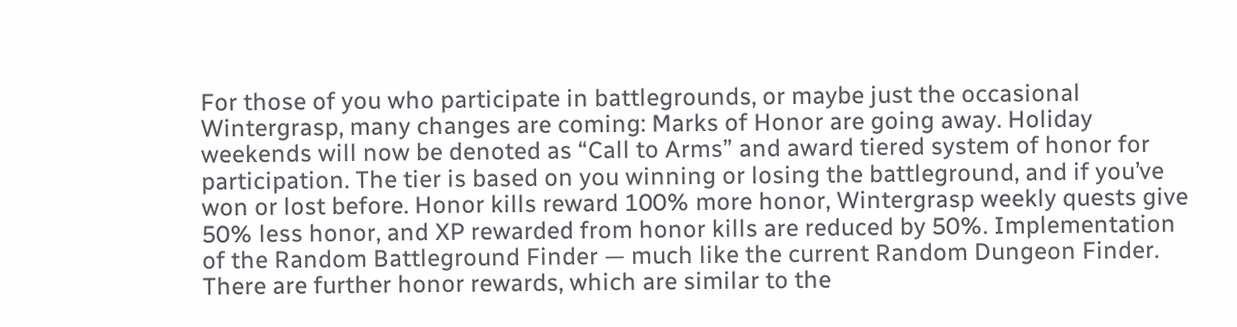For those of you who participate in battlegrounds, or maybe just the occasional Wintergrasp, many changes are coming: Marks of Honor are going away. Holiday weekends will now be denoted as “Call to Arms” and award tiered system of honor for participation. The tier is based on you winning or losing the battleground, and if you’ve won or lost before. Honor kills reward 100% more honor, Wintergrasp weekly quests give 50% less honor, and XP rewarded from honor kills are reduced by 50%. Implementation of the Random Battleground Finder — much like the current Random Dungeon Finder. There are further honor rewards, which are similar to the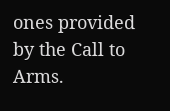ones provided by the Call to Arms.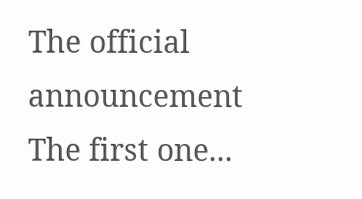The official announcement The first one...